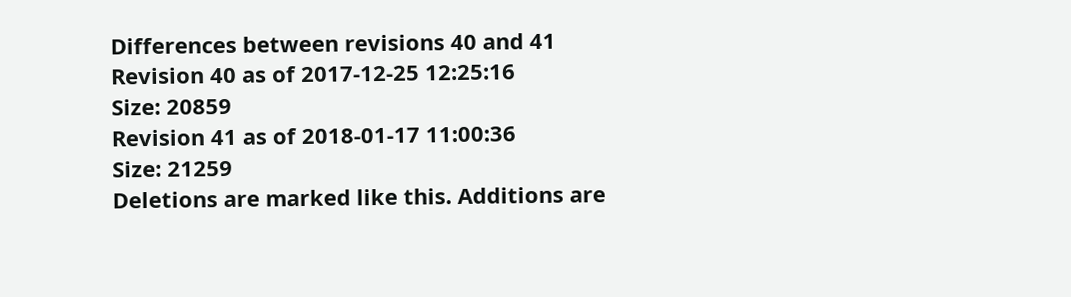Differences between revisions 40 and 41
Revision 40 as of 2017-12-25 12:25:16
Size: 20859
Revision 41 as of 2018-01-17 11:00:36
Size: 21259
Deletions are marked like this. Additions are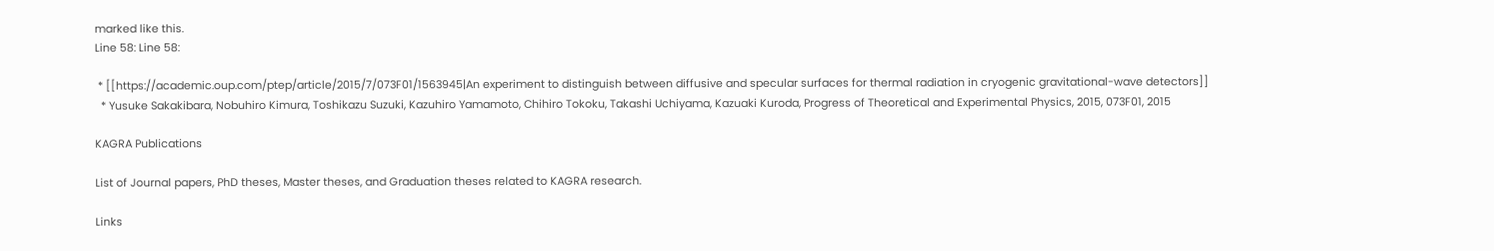marked like this.
Line 58: Line 58:

 * [[https://academic.oup.com/ptep/article/2015/7/073F01/1563945|An experiment to distinguish between diffusive and specular surfaces for thermal radiation in cryogenic gravitational-wave detectors]]
  * Yusuke Sakakibara, Nobuhiro Kimura, Toshikazu Suzuki, Kazuhiro Yamamoto, Chihiro Tokoku, Takashi Uchiyama, Kazuaki Kuroda, Progress of Theoretical and Experimental Physics, 2015, 073F01, 2015

KAGRA Publications

List of Journal papers, PhD theses, Master theses, and Graduation theses related to KAGRA research.

Links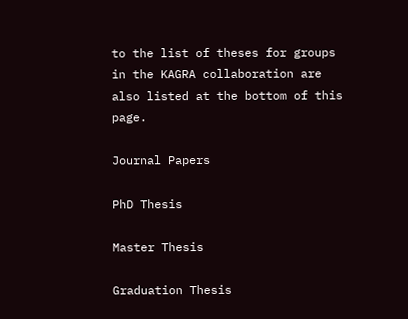to the list of theses for groups in the KAGRA collaboration are also listed at the bottom of this page.

Journal Papers

PhD Thesis

Master Thesis

Graduation Thesis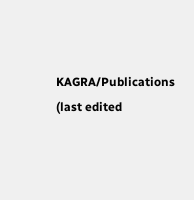KAGRA/Publications (last edited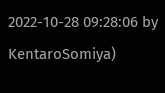2022-10-28 09:28:06 by KentaroSomiya)